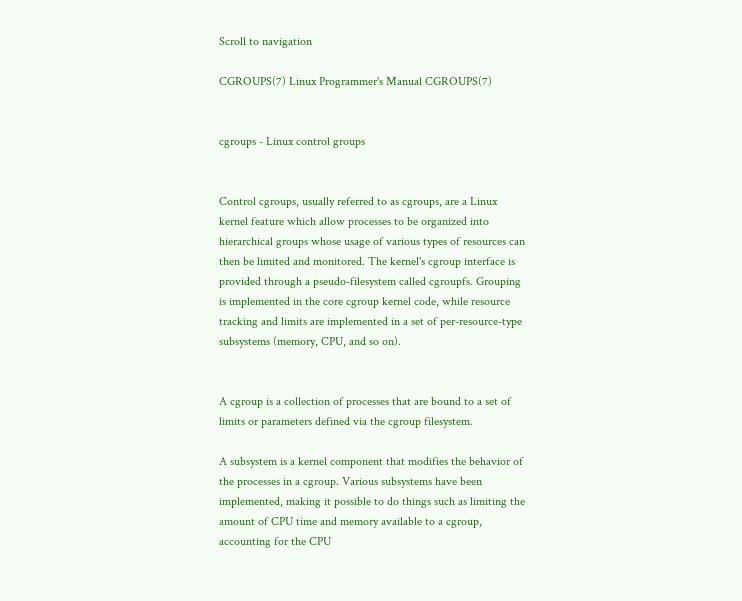Scroll to navigation

CGROUPS(7) Linux Programmer's Manual CGROUPS(7)


cgroups - Linux control groups


Control cgroups, usually referred to as cgroups, are a Linux kernel feature which allow processes to be organized into hierarchical groups whose usage of various types of resources can then be limited and monitored. The kernel's cgroup interface is provided through a pseudo-filesystem called cgroupfs. Grouping is implemented in the core cgroup kernel code, while resource tracking and limits are implemented in a set of per-resource-type subsystems (memory, CPU, and so on).


A cgroup is a collection of processes that are bound to a set of limits or parameters defined via the cgroup filesystem.

A subsystem is a kernel component that modifies the behavior of the processes in a cgroup. Various subsystems have been implemented, making it possible to do things such as limiting the amount of CPU time and memory available to a cgroup, accounting for the CPU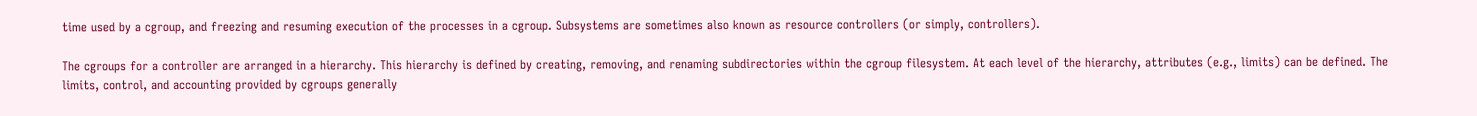time used by a cgroup, and freezing and resuming execution of the processes in a cgroup. Subsystems are sometimes also known as resource controllers (or simply, controllers).

The cgroups for a controller are arranged in a hierarchy. This hierarchy is defined by creating, removing, and renaming subdirectories within the cgroup filesystem. At each level of the hierarchy, attributes (e.g., limits) can be defined. The limits, control, and accounting provided by cgroups generally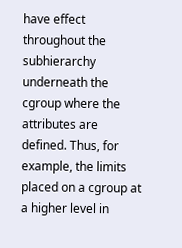have effect throughout the subhierarchy underneath the cgroup where the attributes are defined. Thus, for example, the limits placed on a cgroup at a higher level in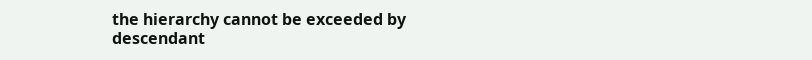the hierarchy cannot be exceeded by descendant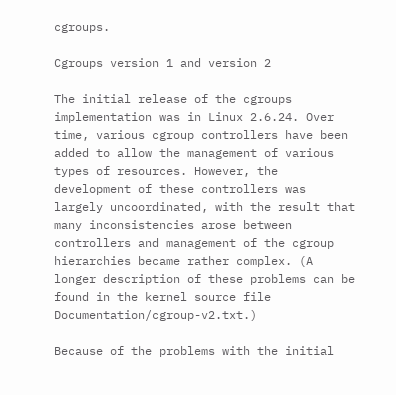cgroups.

Cgroups version 1 and version 2

The initial release of the cgroups implementation was in Linux 2.6.24. Over time, various cgroup controllers have been added to allow the management of various types of resources. However, the development of these controllers was largely uncoordinated, with the result that many inconsistencies arose between controllers and management of the cgroup hierarchies became rather complex. (A longer description of these problems can be found in the kernel source file Documentation/cgroup-v2.txt.)

Because of the problems with the initial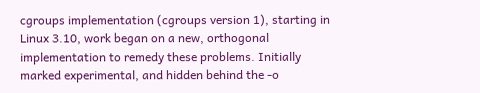cgroups implementation (cgroups version 1), starting in Linux 3.10, work began on a new, orthogonal implementation to remedy these problems. Initially marked experimental, and hidden behind the -o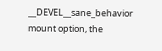__DEVEL__sane_behavior mount option, the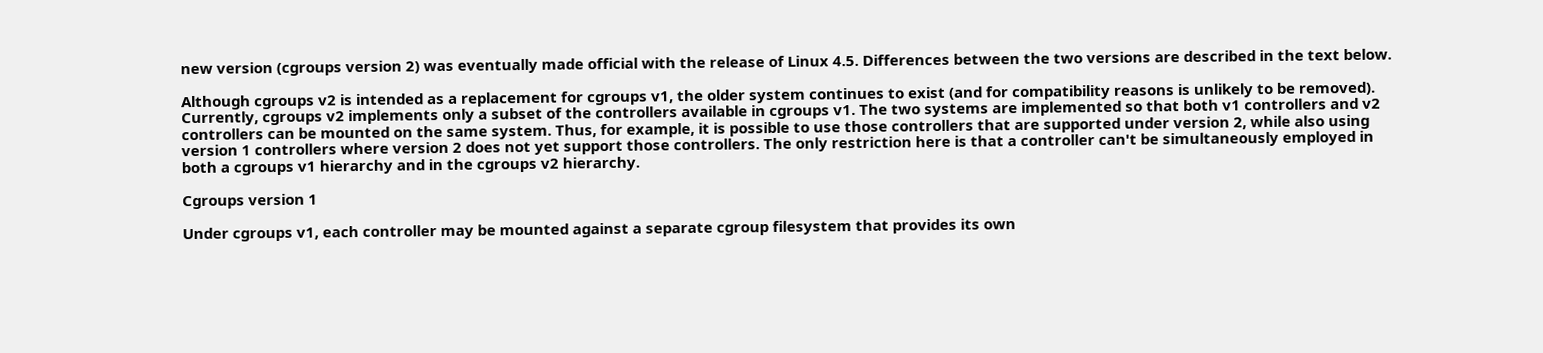new version (cgroups version 2) was eventually made official with the release of Linux 4.5. Differences between the two versions are described in the text below.

Although cgroups v2 is intended as a replacement for cgroups v1, the older system continues to exist (and for compatibility reasons is unlikely to be removed). Currently, cgroups v2 implements only a subset of the controllers available in cgroups v1. The two systems are implemented so that both v1 controllers and v2 controllers can be mounted on the same system. Thus, for example, it is possible to use those controllers that are supported under version 2, while also using version 1 controllers where version 2 does not yet support those controllers. The only restriction here is that a controller can't be simultaneously employed in both a cgroups v1 hierarchy and in the cgroups v2 hierarchy.

Cgroups version 1

Under cgroups v1, each controller may be mounted against a separate cgroup filesystem that provides its own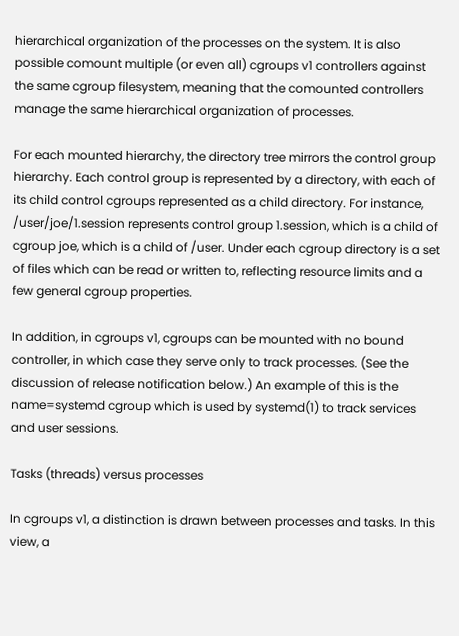hierarchical organization of the processes on the system. It is also possible comount multiple (or even all) cgroups v1 controllers against the same cgroup filesystem, meaning that the comounted controllers manage the same hierarchical organization of processes.

For each mounted hierarchy, the directory tree mirrors the control group hierarchy. Each control group is represented by a directory, with each of its child control cgroups represented as a child directory. For instance, /user/joe/1.session represents control group 1.session, which is a child of cgroup joe, which is a child of /user. Under each cgroup directory is a set of files which can be read or written to, reflecting resource limits and a few general cgroup properties.

In addition, in cgroups v1, cgroups can be mounted with no bound controller, in which case they serve only to track processes. (See the discussion of release notification below.) An example of this is the name=systemd cgroup which is used by systemd(1) to track services and user sessions.

Tasks (threads) versus processes

In cgroups v1, a distinction is drawn between processes and tasks. In this view, a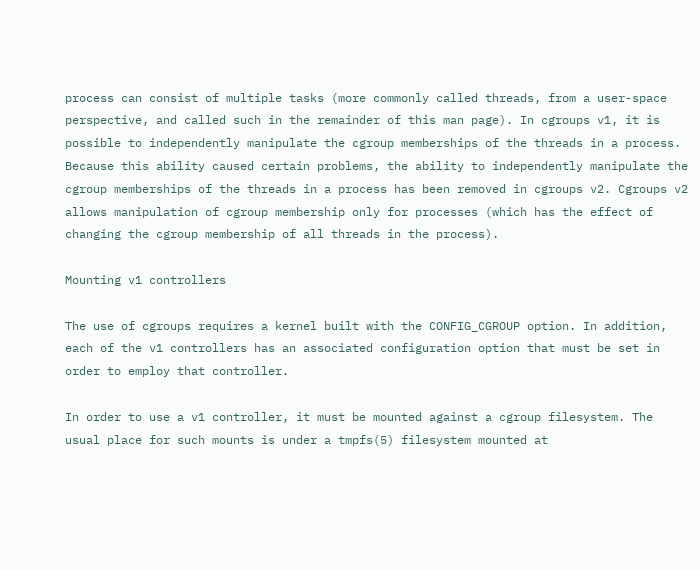process can consist of multiple tasks (more commonly called threads, from a user-space perspective, and called such in the remainder of this man page). In cgroups v1, it is possible to independently manipulate the cgroup memberships of the threads in a process. Because this ability caused certain problems, the ability to independently manipulate the cgroup memberships of the threads in a process has been removed in cgroups v2. Cgroups v2 allows manipulation of cgroup membership only for processes (which has the effect of changing the cgroup membership of all threads in the process).

Mounting v1 controllers

The use of cgroups requires a kernel built with the CONFIG_CGROUP option. In addition, each of the v1 controllers has an associated configuration option that must be set in order to employ that controller.

In order to use a v1 controller, it must be mounted against a cgroup filesystem. The usual place for such mounts is under a tmpfs(5) filesystem mounted at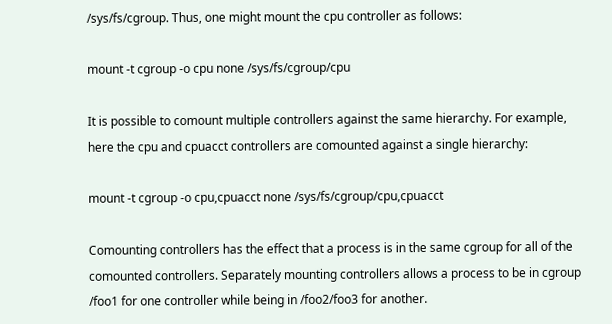/sys/fs/cgroup. Thus, one might mount the cpu controller as follows:

mount -t cgroup -o cpu none /sys/fs/cgroup/cpu

It is possible to comount multiple controllers against the same hierarchy. For example, here the cpu and cpuacct controllers are comounted against a single hierarchy:

mount -t cgroup -o cpu,cpuacct none /sys/fs/cgroup/cpu,cpuacct

Comounting controllers has the effect that a process is in the same cgroup for all of the comounted controllers. Separately mounting controllers allows a process to be in cgroup /foo1 for one controller while being in /foo2/foo3 for another.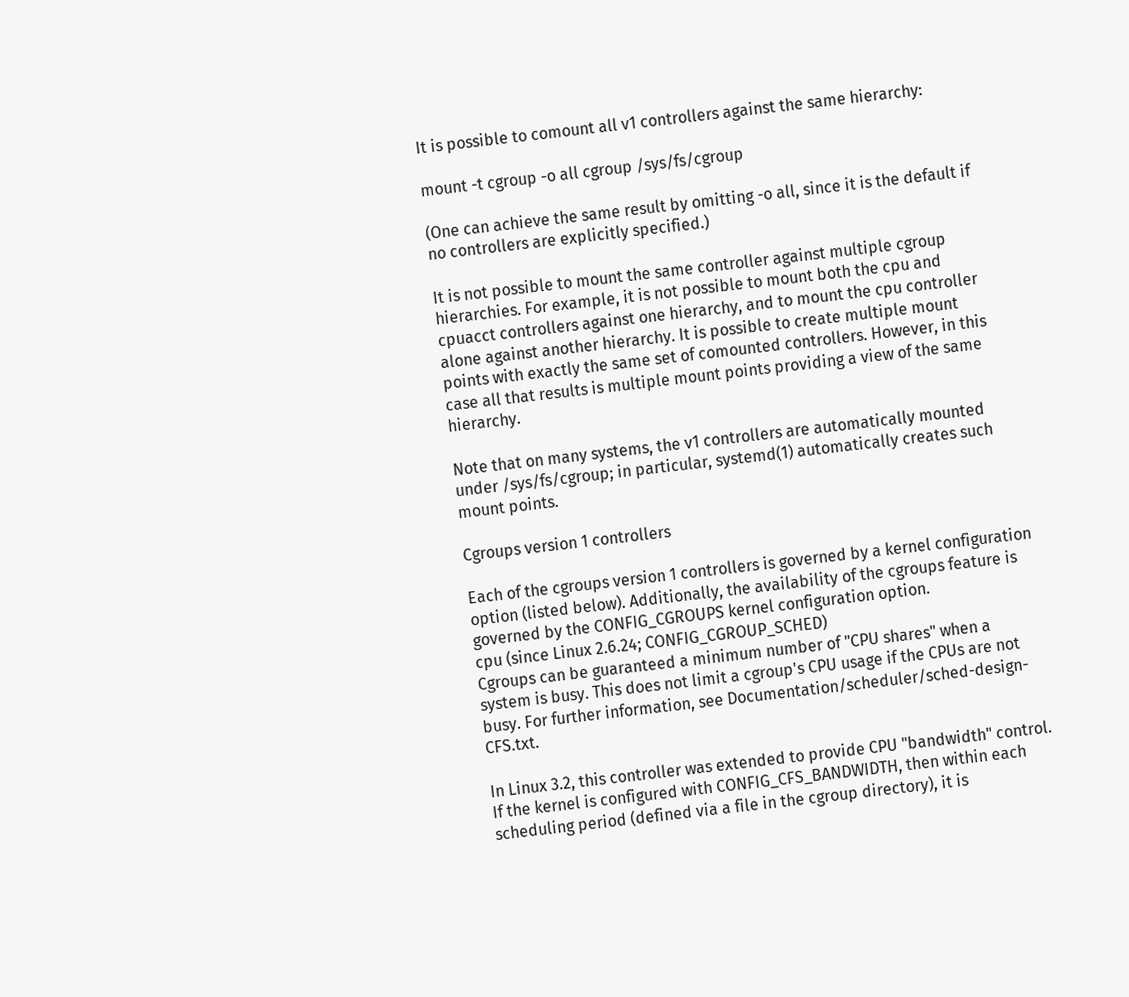It is possible to comount all v1 controllers against the same hierarchy:

mount -t cgroup -o all cgroup /sys/fs/cgroup

(One can achieve the same result by omitting -o all, since it is the default if no controllers are explicitly specified.)

It is not possible to mount the same controller against multiple cgroup hierarchies. For example, it is not possible to mount both the cpu and cpuacct controllers against one hierarchy, and to mount the cpu controller alone against another hierarchy. It is possible to create multiple mount points with exactly the same set of comounted controllers. However, in this case all that results is multiple mount points providing a view of the same hierarchy.

Note that on many systems, the v1 controllers are automatically mounted under /sys/fs/cgroup; in particular, systemd(1) automatically creates such mount points.

Cgroups version 1 controllers

Each of the cgroups version 1 controllers is governed by a kernel configuration option (listed below). Additionally, the availability of the cgroups feature is governed by the CONFIG_CGROUPS kernel configuration option.
cpu (since Linux 2.6.24; CONFIG_CGROUP_SCHED)
Cgroups can be guaranteed a minimum number of "CPU shares" when a system is busy. This does not limit a cgroup's CPU usage if the CPUs are not busy. For further information, see Documentation/scheduler/sched-design-CFS.txt.

In Linux 3.2, this controller was extended to provide CPU "bandwidth" control. If the kernel is configured with CONFIG_CFS_BANDWIDTH, then within each scheduling period (defined via a file in the cgroup directory), it is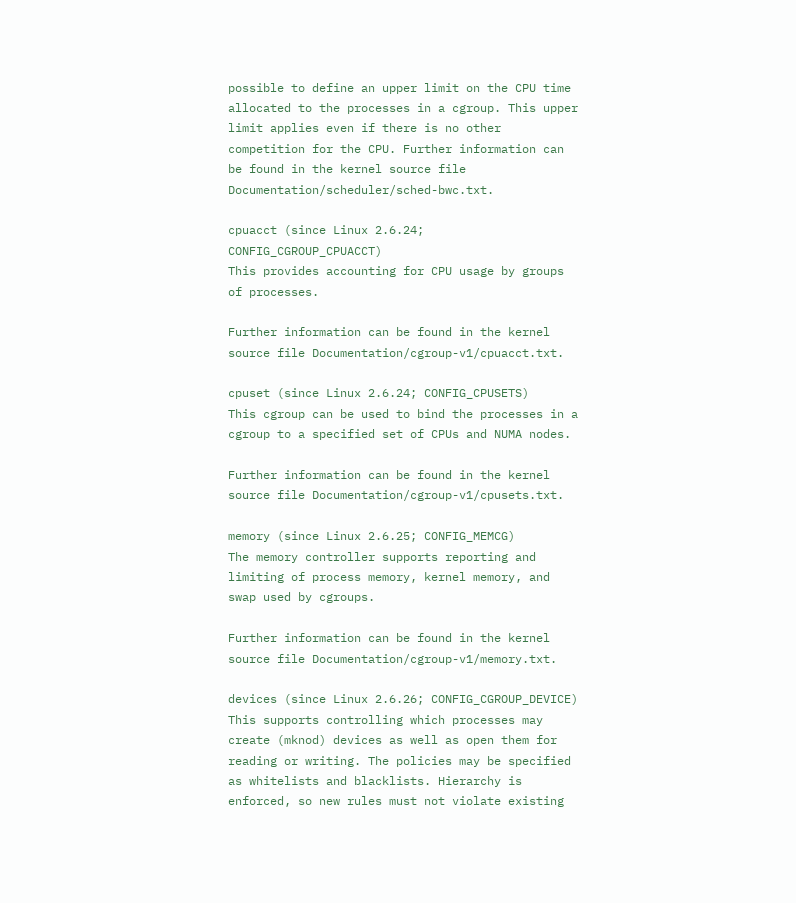possible to define an upper limit on the CPU time allocated to the processes in a cgroup. This upper limit applies even if there is no other competition for the CPU. Further information can be found in the kernel source file Documentation/scheduler/sched-bwc.txt.

cpuacct (since Linux 2.6.24; CONFIG_CGROUP_CPUACCT)
This provides accounting for CPU usage by groups of processes.

Further information can be found in the kernel source file Documentation/cgroup-v1/cpuacct.txt.

cpuset (since Linux 2.6.24; CONFIG_CPUSETS)
This cgroup can be used to bind the processes in a cgroup to a specified set of CPUs and NUMA nodes.

Further information can be found in the kernel source file Documentation/cgroup-v1/cpusets.txt.

memory (since Linux 2.6.25; CONFIG_MEMCG)
The memory controller supports reporting and limiting of process memory, kernel memory, and swap used by cgroups.

Further information can be found in the kernel source file Documentation/cgroup-v1/memory.txt.

devices (since Linux 2.6.26; CONFIG_CGROUP_DEVICE)
This supports controlling which processes may create (mknod) devices as well as open them for reading or writing. The policies may be specified as whitelists and blacklists. Hierarchy is enforced, so new rules must not violate existing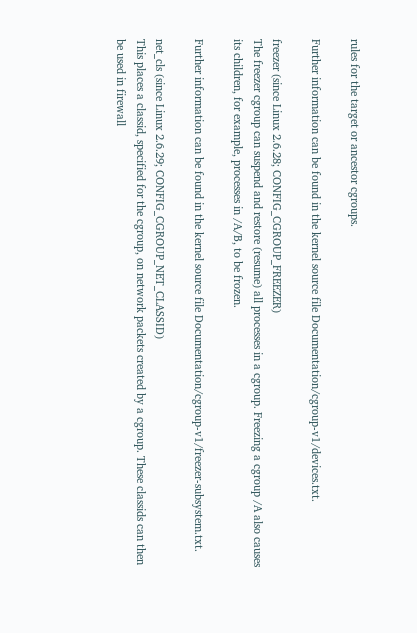rules for the target or ancestor cgroups.

Further information can be found in the kernel source file Documentation/cgroup-v1/devices.txt.

freezer (since Linux 2.6.28; CONFIG_CGROUP_FREEZER)
The freezer cgroup can suspend and restore (resume) all processes in a cgroup. Freezing a cgroup /A also causes its children, for example, processes in /A/B, to be frozen.

Further information can be found in the kernel source file Documentation/cgroup-v1/freezer-subsystem.txt.

net_cls (since Linux 2.6.29; CONFIG_CGROUP_NET_CLASSID)
This places a classid, specified for the cgroup, on network packets created by a cgroup. These classids can then be used in firewall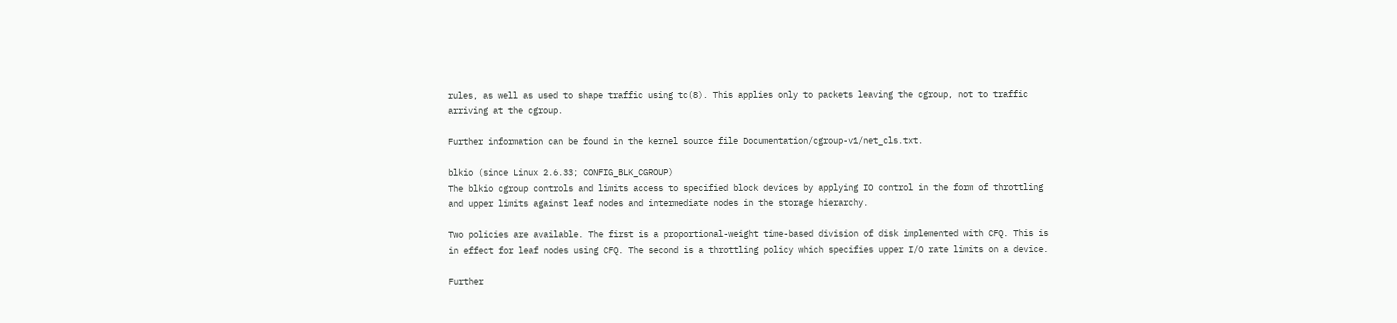rules, as well as used to shape traffic using tc(8). This applies only to packets leaving the cgroup, not to traffic arriving at the cgroup.

Further information can be found in the kernel source file Documentation/cgroup-v1/net_cls.txt.

blkio (since Linux 2.6.33; CONFIG_BLK_CGROUP)
The blkio cgroup controls and limits access to specified block devices by applying IO control in the form of throttling and upper limits against leaf nodes and intermediate nodes in the storage hierarchy.

Two policies are available. The first is a proportional-weight time-based division of disk implemented with CFQ. This is in effect for leaf nodes using CFQ. The second is a throttling policy which specifies upper I/O rate limits on a device.

Further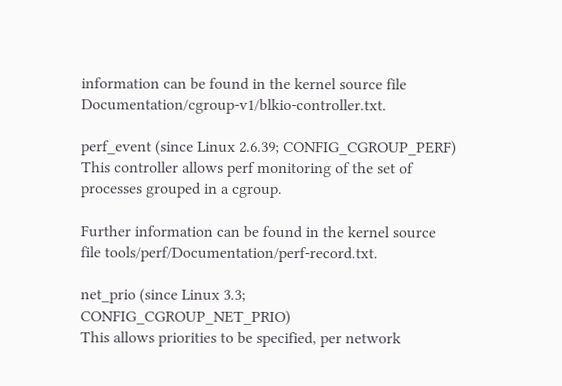information can be found in the kernel source file Documentation/cgroup-v1/blkio-controller.txt.

perf_event (since Linux 2.6.39; CONFIG_CGROUP_PERF)
This controller allows perf monitoring of the set of processes grouped in a cgroup.

Further information can be found in the kernel source file tools/perf/Documentation/perf-record.txt.

net_prio (since Linux 3.3; CONFIG_CGROUP_NET_PRIO)
This allows priorities to be specified, per network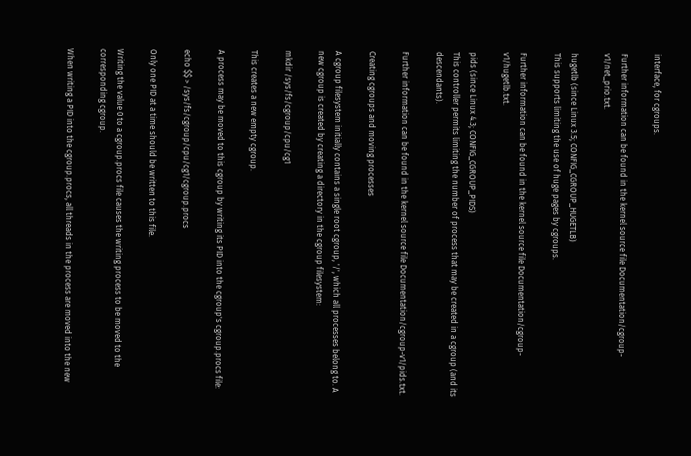interface, for cgroups.

Further information can be found in the kernel source file Documentation/cgroup-v1/net_prio.txt.

hugetlb (since Linux 3.5; CONFIG_CGROUP_HUGETLB)
This supports limiting the use of huge pages by cgroups.

Further information can be found in the kernel source file Documentation/cgroup-v1/hugetlb.txt.

pids (since Linux 4.3; CONFIG_CGROUP_PIDS)
This controller permits limiting the number of process that may be created in a cgroup (and its descendants).

Further information can be found in the kernel source file Documentation/cgroup-v1/pids.txt.

Creating cgroups and moving processes

A cgroup filesystem initially contains a single root cgroup, '/', which all processes belong to. A new cgroup is created by creating a directory in the cgroup filesystem:

mkdir /sys/fs/cgroup/cpu/cg1

This creates a new empty cgroup.

A process may be moved to this cgroup by writing its PID into the cgroup's cgroup.procs file:

echo $$ > /sys/fs/cgroup/cpu/cg1/cgroup.procs

Only one PID at a time should be written to this file.

Writing the value 0 to a cgroup.procs file causes the writing process to be moved to the corresponding cgroup.

When writing a PID into the cgroup.procs, all threads in the process are moved into the new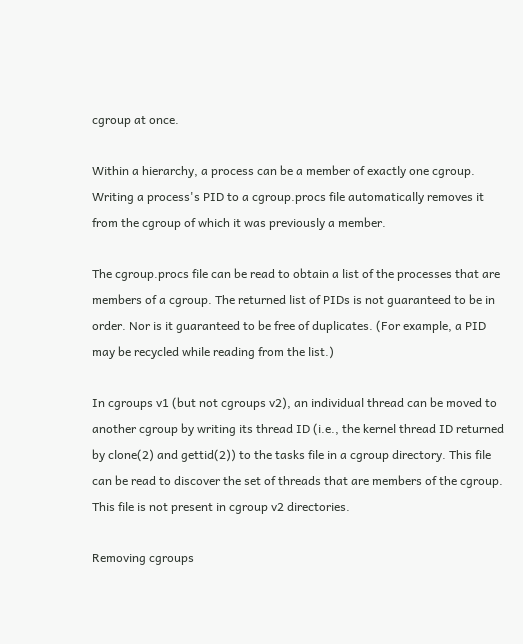cgroup at once.

Within a hierarchy, a process can be a member of exactly one cgroup. Writing a process's PID to a cgroup.procs file automatically removes it from the cgroup of which it was previously a member.

The cgroup.procs file can be read to obtain a list of the processes that are members of a cgroup. The returned list of PIDs is not guaranteed to be in order. Nor is it guaranteed to be free of duplicates. (For example, a PID may be recycled while reading from the list.)

In cgroups v1 (but not cgroups v2), an individual thread can be moved to another cgroup by writing its thread ID (i.e., the kernel thread ID returned by clone(2) and gettid(2)) to the tasks file in a cgroup directory. This file can be read to discover the set of threads that are members of the cgroup. This file is not present in cgroup v2 directories.

Removing cgroups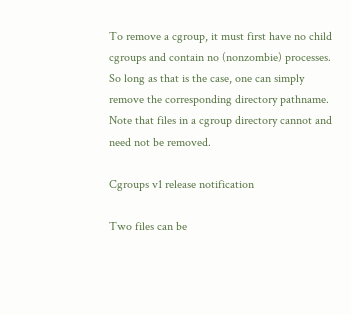To remove a cgroup, it must first have no child cgroups and contain no (nonzombie) processes. So long as that is the case, one can simply remove the corresponding directory pathname. Note that files in a cgroup directory cannot and need not be removed.

Cgroups v1 release notification

Two files can be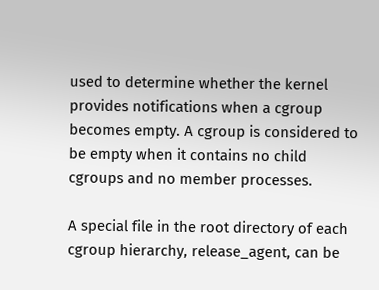used to determine whether the kernel provides notifications when a cgroup becomes empty. A cgroup is considered to be empty when it contains no child cgroups and no member processes.

A special file in the root directory of each cgroup hierarchy, release_agent, can be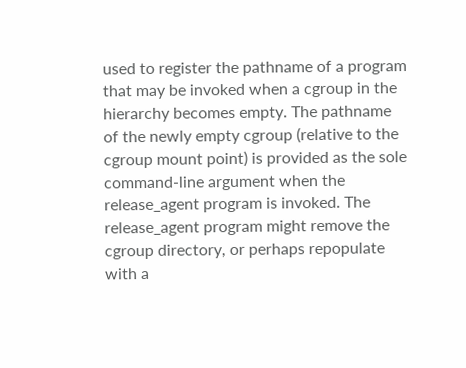used to register the pathname of a program that may be invoked when a cgroup in the hierarchy becomes empty. The pathname of the newly empty cgroup (relative to the cgroup mount point) is provided as the sole command-line argument when the release_agent program is invoked. The release_agent program might remove the cgroup directory, or perhaps repopulate with a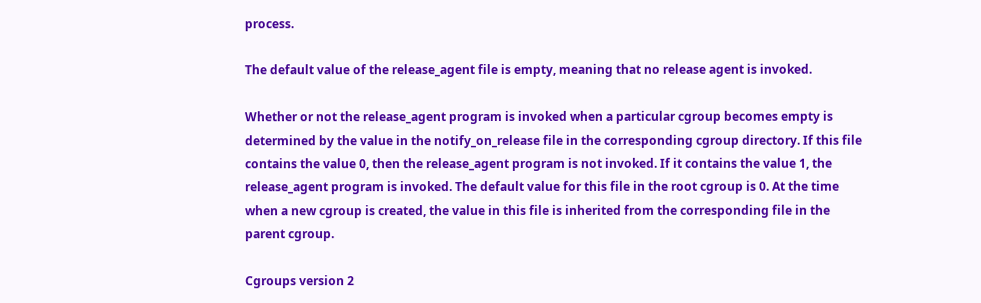process.

The default value of the release_agent file is empty, meaning that no release agent is invoked.

Whether or not the release_agent program is invoked when a particular cgroup becomes empty is determined by the value in the notify_on_release file in the corresponding cgroup directory. If this file contains the value 0, then the release_agent program is not invoked. If it contains the value 1, the release_agent program is invoked. The default value for this file in the root cgroup is 0. At the time when a new cgroup is created, the value in this file is inherited from the corresponding file in the parent cgroup.

Cgroups version 2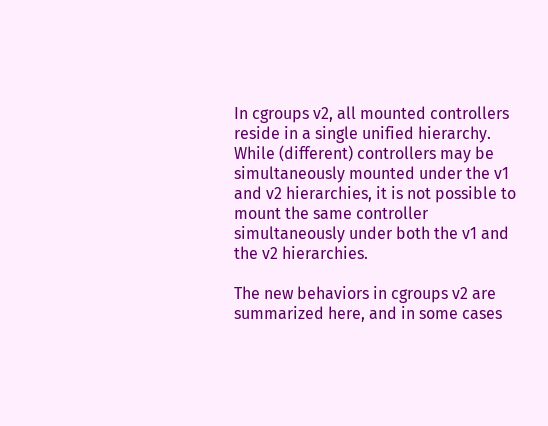In cgroups v2, all mounted controllers reside in a single unified hierarchy. While (different) controllers may be simultaneously mounted under the v1 and v2 hierarchies, it is not possible to mount the same controller simultaneously under both the v1 and the v2 hierarchies.

The new behaviors in cgroups v2 are summarized here, and in some cases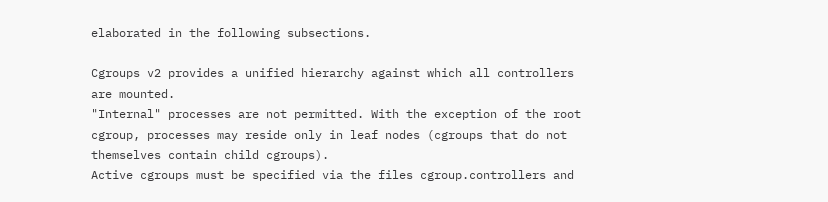elaborated in the following subsections.

Cgroups v2 provides a unified hierarchy against which all controllers are mounted.
"Internal" processes are not permitted. With the exception of the root cgroup, processes may reside only in leaf nodes (cgroups that do not themselves contain child cgroups).
Active cgroups must be specified via the files cgroup.controllers and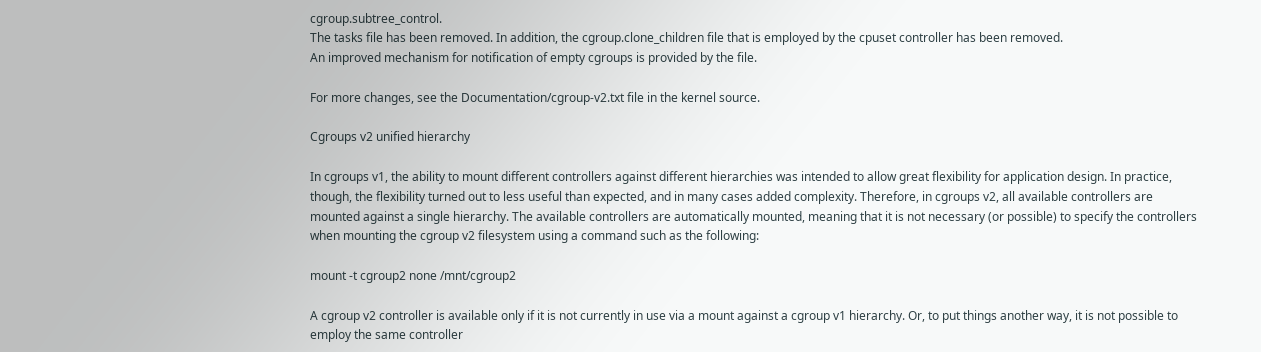cgroup.subtree_control.
The tasks file has been removed. In addition, the cgroup.clone_children file that is employed by the cpuset controller has been removed.
An improved mechanism for notification of empty cgroups is provided by the file.

For more changes, see the Documentation/cgroup-v2.txt file in the kernel source.

Cgroups v2 unified hierarchy

In cgroups v1, the ability to mount different controllers against different hierarchies was intended to allow great flexibility for application design. In practice, though, the flexibility turned out to less useful than expected, and in many cases added complexity. Therefore, in cgroups v2, all available controllers are mounted against a single hierarchy. The available controllers are automatically mounted, meaning that it is not necessary (or possible) to specify the controllers when mounting the cgroup v2 filesystem using a command such as the following:

mount -t cgroup2 none /mnt/cgroup2

A cgroup v2 controller is available only if it is not currently in use via a mount against a cgroup v1 hierarchy. Or, to put things another way, it is not possible to employ the same controller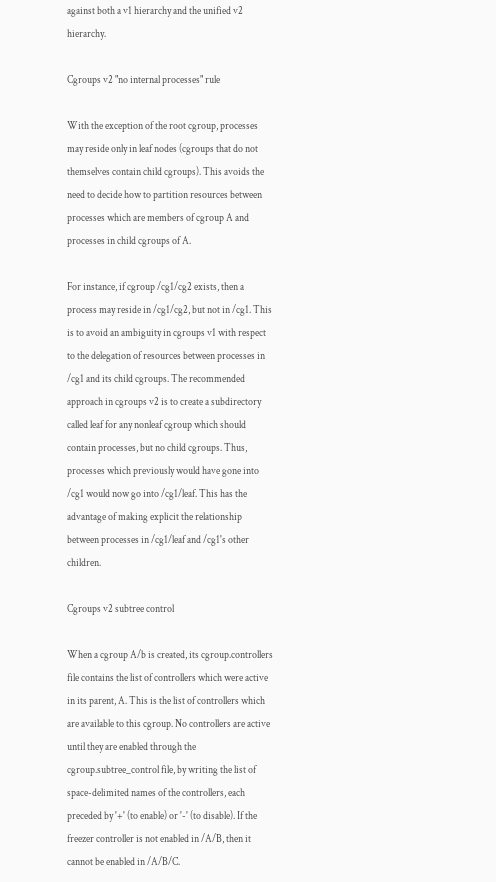against both a v1 hierarchy and the unified v2 hierarchy.

Cgroups v2 "no internal processes" rule

With the exception of the root cgroup, processes may reside only in leaf nodes (cgroups that do not themselves contain child cgroups). This avoids the need to decide how to partition resources between processes which are members of cgroup A and processes in child cgroups of A.

For instance, if cgroup /cg1/cg2 exists, then a process may reside in /cg1/cg2, but not in /cg1. This is to avoid an ambiguity in cgroups v1 with respect to the delegation of resources between processes in /cg1 and its child cgroups. The recommended approach in cgroups v2 is to create a subdirectory called leaf for any nonleaf cgroup which should contain processes, but no child cgroups. Thus, processes which previously would have gone into /cg1 would now go into /cg1/leaf. This has the advantage of making explicit the relationship between processes in /cg1/leaf and /cg1's other children.

Cgroups v2 subtree control

When a cgroup A/b is created, its cgroup.controllers file contains the list of controllers which were active in its parent, A. This is the list of controllers which are available to this cgroup. No controllers are active until they are enabled through the cgroup.subtree_control file, by writing the list of space-delimited names of the controllers, each preceded by '+' (to enable) or '-' (to disable). If the freezer controller is not enabled in /A/B, then it cannot be enabled in /A/B/C.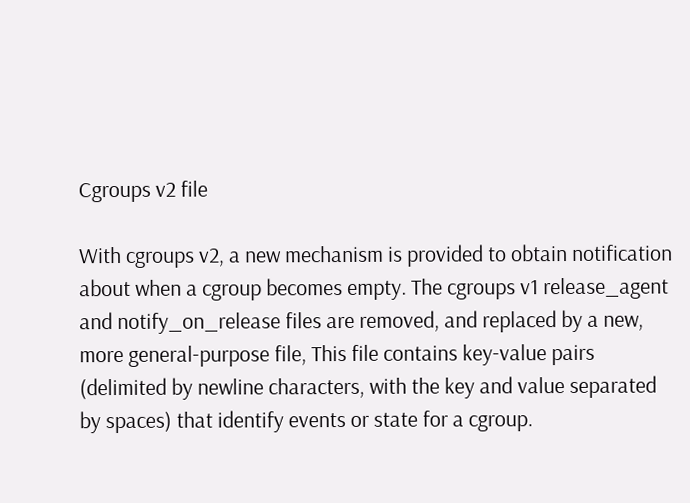Cgroups v2 file

With cgroups v2, a new mechanism is provided to obtain notification about when a cgroup becomes empty. The cgroups v1 release_agent and notify_on_release files are removed, and replaced by a new, more general-purpose file, This file contains key-value pairs (delimited by newline characters, with the key and value separated by spaces) that identify events or state for a cgroup.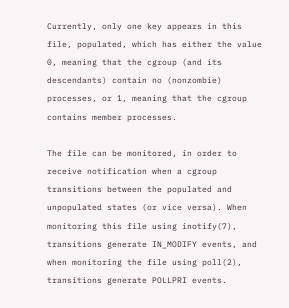Currently, only one key appears in this file, populated, which has either the value 0, meaning that the cgroup (and its descendants) contain no (nonzombie) processes, or 1, meaning that the cgroup contains member processes.

The file can be monitored, in order to receive notification when a cgroup transitions between the populated and unpopulated states (or vice versa). When monitoring this file using inotify(7), transitions generate IN_MODIFY events, and when monitoring the file using poll(2), transitions generate POLLPRI events.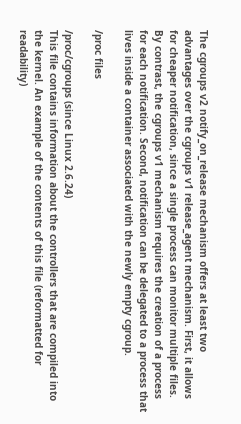The cgroups v2 notify_on_release mechanism offers at least two advantages over the cgroups v1 release_agent mechanism. First, it allows for cheaper notification, since a single process can monitor multiple files. By contrast, the cgroups v1 mechanism requires the creation of a process for each notification. Second, notification can be delegated to a process that lives inside a container associated with the newly empty cgroup.

/proc files

/proc/cgroups (since Linux 2.6.24)
This file contains information about the controllers that are compiled into the kernel. An example of the contents of this file (reformatted for readability)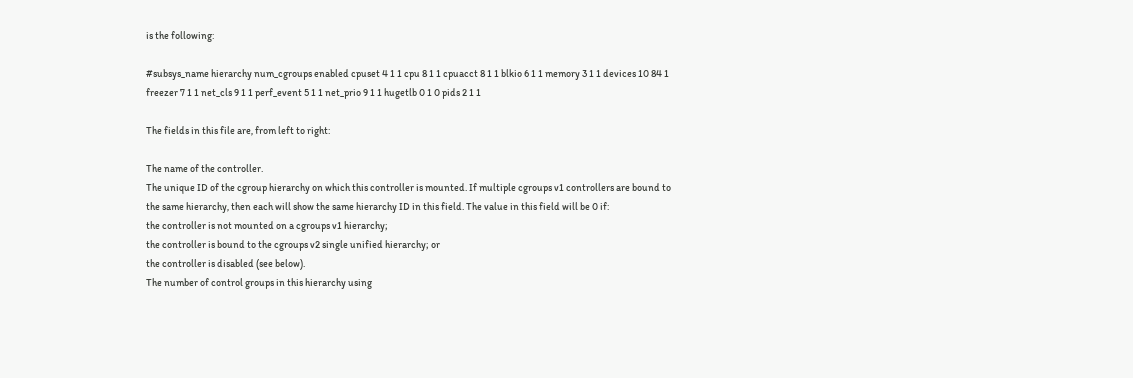is the following:

#subsys_name hierarchy num_cgroups enabled cpuset 4 1 1 cpu 8 1 1 cpuacct 8 1 1 blkio 6 1 1 memory 3 1 1 devices 10 84 1 freezer 7 1 1 net_cls 9 1 1 perf_event 5 1 1 net_prio 9 1 1 hugetlb 0 1 0 pids 2 1 1

The fields in this file are, from left to right:

The name of the controller.
The unique ID of the cgroup hierarchy on which this controller is mounted. If multiple cgroups v1 controllers are bound to the same hierarchy, then each will show the same hierarchy ID in this field. The value in this field will be 0 if:
the controller is not mounted on a cgroups v1 hierarchy;
the controller is bound to the cgroups v2 single unified hierarchy; or
the controller is disabled (see below).
The number of control groups in this hierarchy using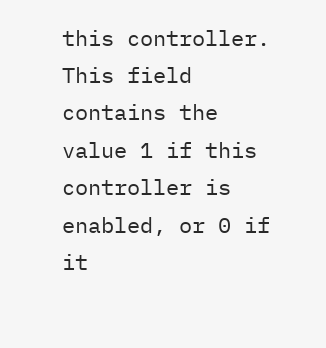this controller.
This field contains the value 1 if this controller is enabled, or 0 if it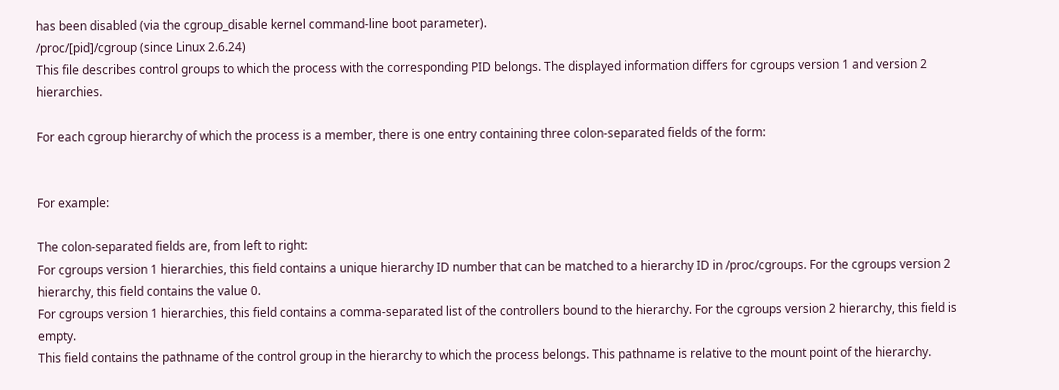has been disabled (via the cgroup_disable kernel command-line boot parameter).
/proc/[pid]/cgroup (since Linux 2.6.24)
This file describes control groups to which the process with the corresponding PID belongs. The displayed information differs for cgroups version 1 and version 2 hierarchies.

For each cgroup hierarchy of which the process is a member, there is one entry containing three colon-separated fields of the form:


For example:

The colon-separated fields are, from left to right:
For cgroups version 1 hierarchies, this field contains a unique hierarchy ID number that can be matched to a hierarchy ID in /proc/cgroups. For the cgroups version 2 hierarchy, this field contains the value 0.
For cgroups version 1 hierarchies, this field contains a comma-separated list of the controllers bound to the hierarchy. For the cgroups version 2 hierarchy, this field is empty.
This field contains the pathname of the control group in the hierarchy to which the process belongs. This pathname is relative to the mount point of the hierarchy.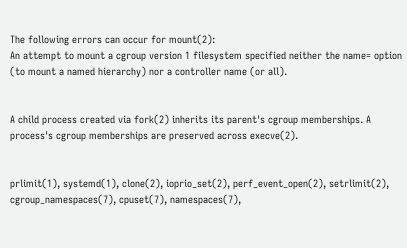The following errors can occur for mount(2):
An attempt to mount a cgroup version 1 filesystem specified neither the name= option (to mount a named hierarchy) nor a controller name (or all).


A child process created via fork(2) inherits its parent's cgroup memberships. A process's cgroup memberships are preserved across execve(2).


prlimit(1), systemd(1), clone(2), ioprio_set(2), perf_event_open(2), setrlimit(2), cgroup_namespaces(7), cpuset(7), namespaces(7),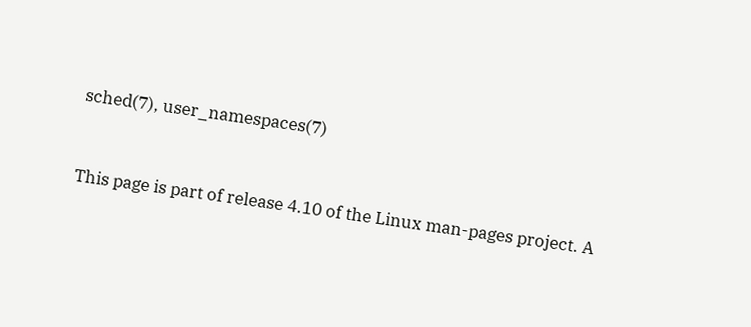sched(7), user_namespaces(7)


This page is part of release 4.10 of the Linux man-pages project. A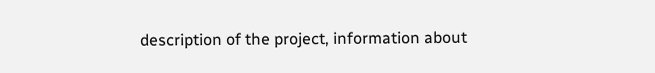description of the project, information about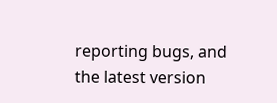reporting bugs, and the latest version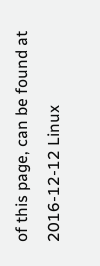of this page, can be found at
2016-12-12 Linux